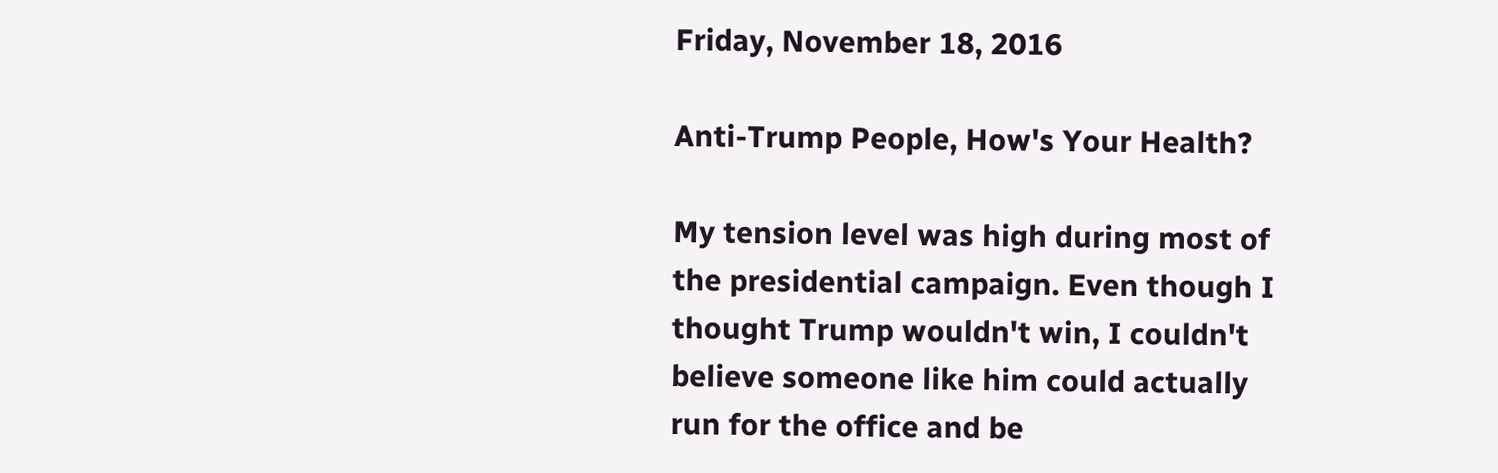Friday, November 18, 2016

Anti-Trump People, How's Your Health?

My tension level was high during most of the presidential campaign. Even though I thought Trump wouldn't win, I couldn't believe someone like him could actually run for the office and be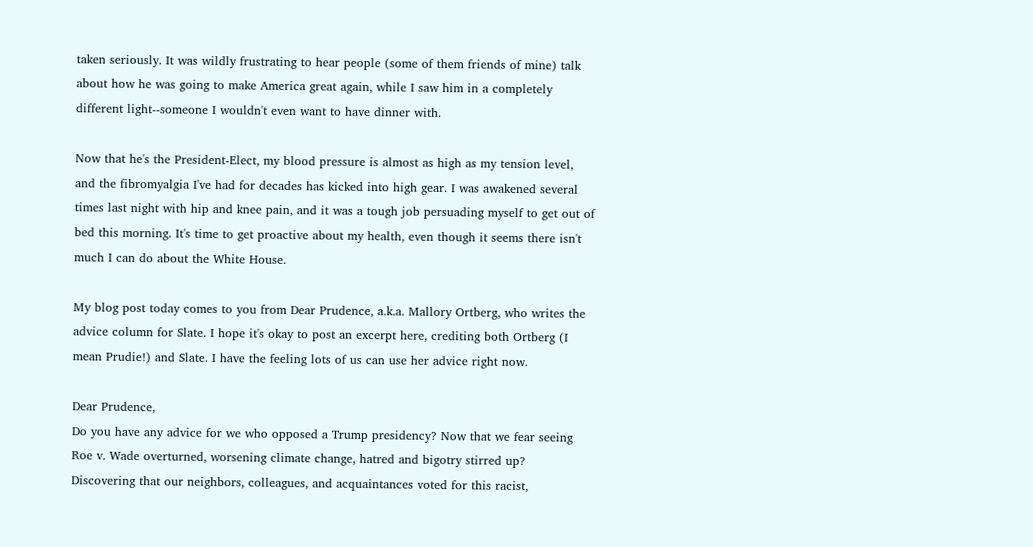taken seriously. It was wildly frustrating to hear people (some of them friends of mine) talk about how he was going to make America great again, while I saw him in a completely different light--someone I wouldn't even want to have dinner with.

Now that he's the President-Elect, my blood pressure is almost as high as my tension level, and the fibromyalgia I've had for decades has kicked into high gear. I was awakened several times last night with hip and knee pain, and it was a tough job persuading myself to get out of bed this morning. It's time to get proactive about my health, even though it seems there isn't much I can do about the White House.

My blog post today comes to you from Dear Prudence, a.k.a. Mallory Ortberg, who writes the advice column for Slate. I hope it's okay to post an excerpt here, crediting both Ortberg (I mean Prudie!) and Slate. I have the feeling lots of us can use her advice right now.

Dear Prudence,
Do you have any advice for we who opposed a Trump presidency? Now that we fear seeing Roe v. Wade overturned, worsening climate change, hatred and bigotry stirred up? Discovering that our neighbors, colleagues, and acquaintances voted for this racist,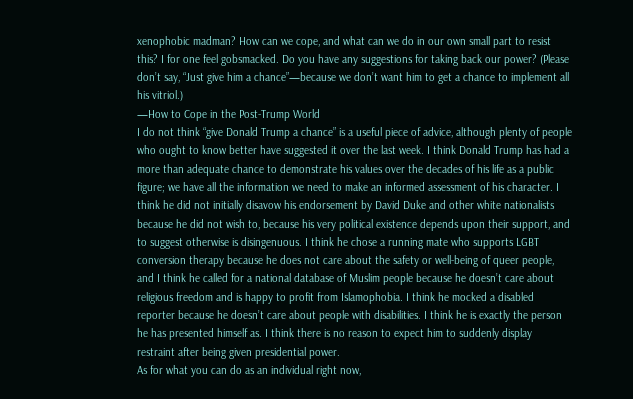xenophobic madman? How can we cope, and what can we do in our own small part to resist this? I for one feel gobsmacked. Do you have any suggestions for taking back our power? (Please don’t say, “Just give him a chance”—because we don’t want him to get a chance to implement all his vitriol.)
—How to Cope in the Post-Trump World
I do not think “give Donald Trump a chance” is a useful piece of advice, although plenty of people who ought to know better have suggested it over the last week. I think Donald Trump has had a more than adequate chance to demonstrate his values over the decades of his life as a public figure; we have all the information we need to make an informed assessment of his character. I think he did not initially disavow his endorsement by David Duke and other white nationalists because he did not wish to, because his very political existence depends upon their support, and to suggest otherwise is disingenuous. I think he chose a running mate who supports LGBT conversion therapy because he does not care about the safety or well-being of queer people, and I think he called for a national database of Muslim people because he doesn’t care about religious freedom and is happy to profit from Islamophobia. I think he mocked a disabled reporter because he doesn’t care about people with disabilities. I think he is exactly the person he has presented himself as. I think there is no reason to expect him to suddenly display restraint after being given presidential power.
As for what you can do as an individual right now,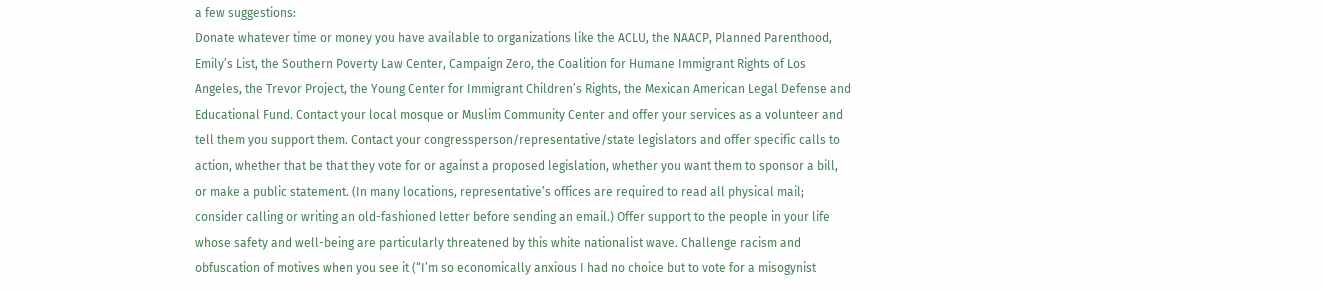a few suggestions:
Donate whatever time or money you have available to organizations like the ACLU, the NAACP, Planned Parenthood, Emily’s List, the Southern Poverty Law Center, Campaign Zero, the Coalition for Humane Immigrant Rights of Los Angeles, the Trevor Project, the Young Center for Immigrant Children’s Rights, the Mexican American Legal Defense and Educational Fund. Contact your local mosque or Muslim Community Center and offer your services as a volunteer and tell them you support them. Contact your congressperson/representative/state legislators and offer specific calls to action, whether that be that they vote for or against a proposed legislation, whether you want them to sponsor a bill, or make a public statement. (In many locations, representative’s offices are required to read all physical mail; consider calling or writing an old-fashioned letter before sending an email.) Offer support to the people in your life whose safety and well-being are particularly threatened by this white nationalist wave. Challenge racism and obfuscation of motives when you see it (“I’m so economically anxious I had no choice but to vote for a misogynist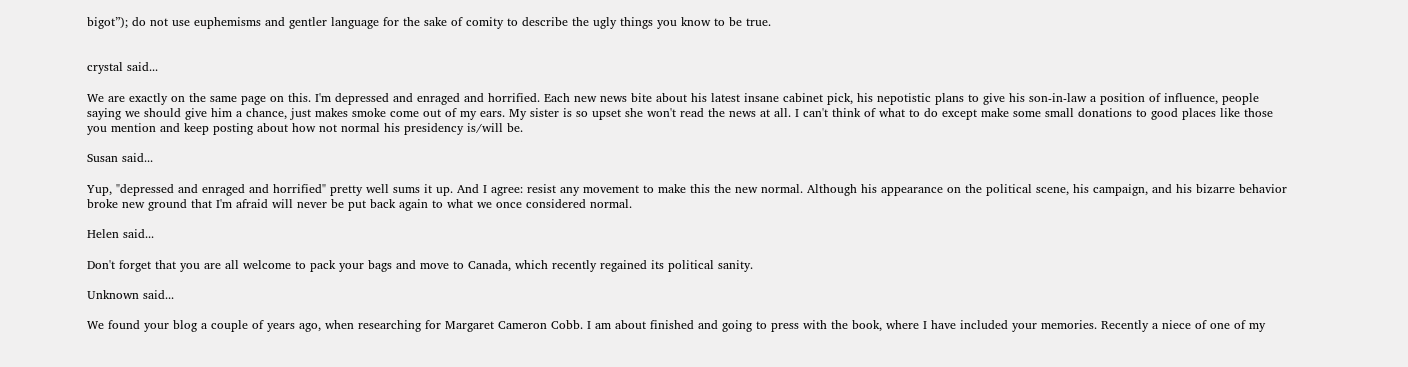bigot”); do not use euphemisms and gentler language for the sake of comity to describe the ugly things you know to be true.


crystal said...

We are exactly on the same page on this. I'm depressed and enraged and horrified. Each new news bite about his latest insane cabinet pick, his nepotistic plans to give his son-in-law a position of influence, people saying we should give him a chance, just makes smoke come out of my ears. My sister is so upset she won't read the news at all. I can't think of what to do except make some small donations to good places like those you mention and keep posting about how not normal his presidency is/will be.

Susan said...

Yup, "depressed and enraged and horrified" pretty well sums it up. And I agree: resist any movement to make this the new normal. Although his appearance on the political scene, his campaign, and his bizarre behavior broke new ground that I'm afraid will never be put back again to what we once considered normal.

Helen said...

Don't forget that you are all welcome to pack your bags and move to Canada, which recently regained its political sanity.

Unknown said...

We found your blog a couple of years ago, when researching for Margaret Cameron Cobb. I am about finished and going to press with the book, where I have included your memories. Recently a niece of one of my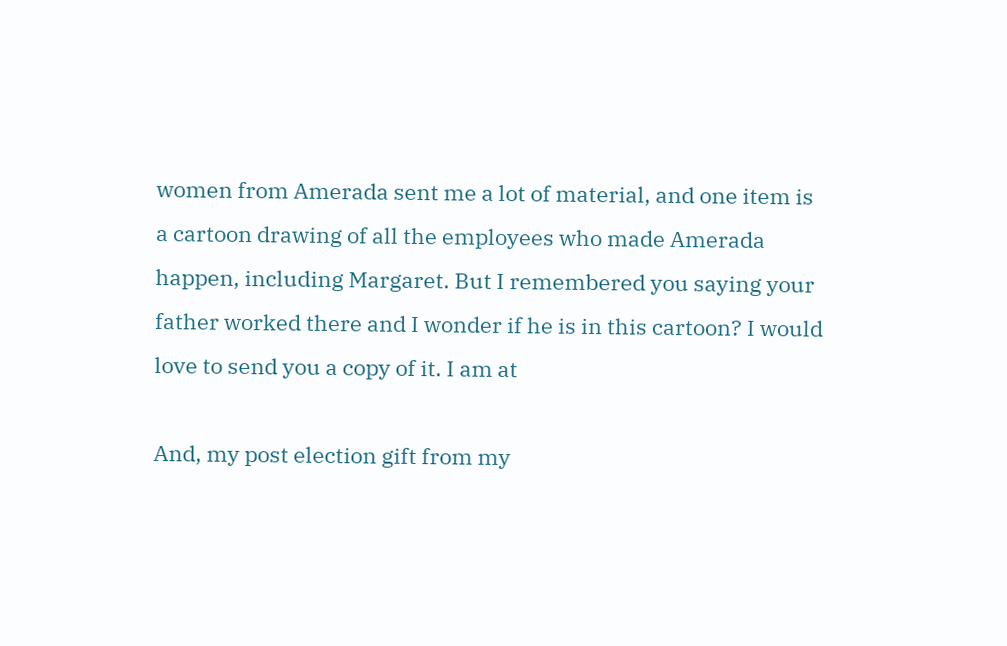women from Amerada sent me a lot of material, and one item is a cartoon drawing of all the employees who made Amerada happen, including Margaret. But I remembered you saying your father worked there and I wonder if he is in this cartoon? I would love to send you a copy of it. I am at

And, my post election gift from my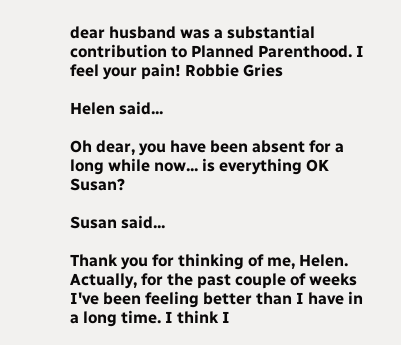dear husband was a substantial contribution to Planned Parenthood. I feel your pain! Robbie Gries

Helen said...

Oh dear, you have been absent for a long while now... is everything OK Susan?

Susan said...

Thank you for thinking of me, Helen. Actually, for the past couple of weeks I've been feeling better than I have in a long time. I think I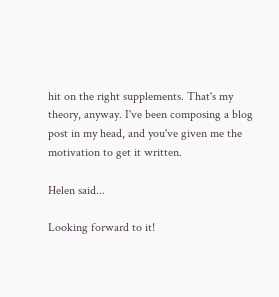hit on the right supplements. That's my theory, anyway. I've been composing a blog post in my head, and you've given me the motivation to get it written.

Helen said...

Looking forward to it!